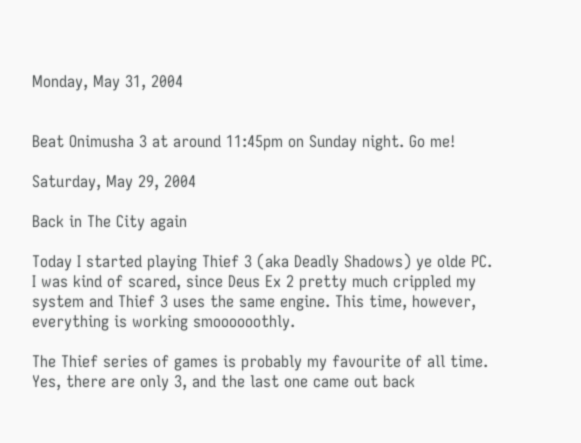Monday, May 31, 2004


Beat Onimusha 3 at around 11:45pm on Sunday night. Go me!

Saturday, May 29, 2004

Back in The City again

Today I started playing Thief 3 (aka Deadly Shadows) ye olde PC. I was kind of scared, since Deus Ex 2 pretty much crippled my system and Thief 3 uses the same engine. This time, however, everything is working smoooooothly.

The Thief series of games is probably my favourite of all time. Yes, there are only 3, and the last one came out back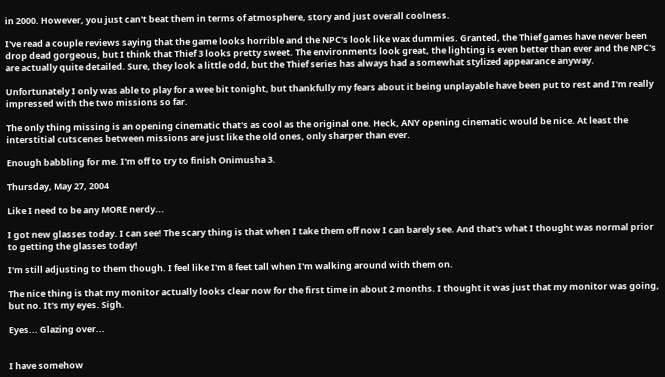in 2000. However, you just can't beat them in terms of atmosphere, story and just overall coolness.

I've read a couple reviews saying that the game looks horrible and the NPC's look like wax dummies. Granted, the Thief games have never been drop dead gorgeous, but I think that Thief 3 looks pretty sweet. The environments look great, the lighting is even better than ever and the NPC's are actually quite detailed. Sure, they look a little odd, but the Thief series has always had a somewhat stylized appearance anyway.

Unfortunately I only was able to play for a wee bit tonight, but thankfully my fears about it being unplayable have been put to rest and I'm really impressed with the two missions so far.

The only thing missing is an opening cinematic that's as cool as the original one. Heck, ANY opening cinematic would be nice. At least the interstitial cutscenes between missions are just like the old ones, only sharper than ever.

Enough babbling for me. I'm off to try to finish Onimusha 3.

Thursday, May 27, 2004

Like I need to be any MORE nerdy...

I got new glasses today. I can see! The scary thing is that when I take them off now I can barely see. And that's what I thought was normal prior to getting the glasses today!

I'm still adjusting to them though. I feel like I'm 8 feet tall when I'm walking around with them on.

The nice thing is that my monitor actually looks clear now for the first time in about 2 months. I thought it was just that my monitor was going, but no. It's my eyes. Sigh.

Eyes... Glazing over...


I have somehow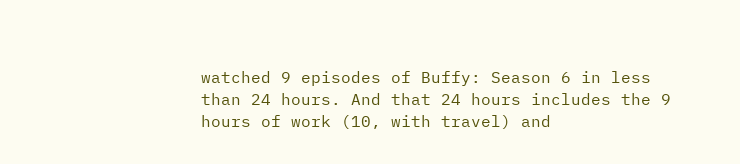watched 9 episodes of Buffy: Season 6 in less than 24 hours. And that 24 hours includes the 9 hours of work (10, with travel) and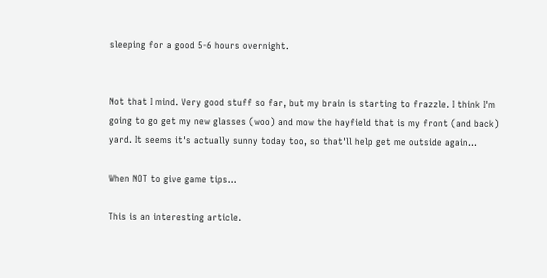sleeping for a good 5-6 hours overnight.


Not that I mind. Very good stuff so far, but my brain is starting to frazzle. I think I'm going to go get my new glasses (woo) and mow the hayfield that is my front (and back) yard. It seems it's actually sunny today too, so that'll help get me outside again...

When NOT to give game tips...

This is an interesting article.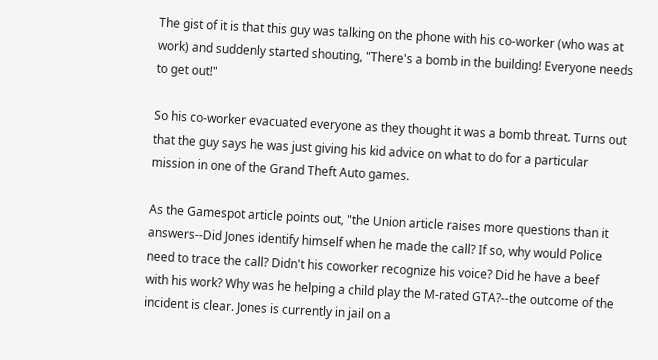The gist of it is that this guy was talking on the phone with his co-worker (who was at work) and suddenly started shouting, "There's a bomb in the building! Everyone needs to get out!"

So his co-worker evacuated everyone as they thought it was a bomb threat. Turns out that the guy says he was just giving his kid advice on what to do for a particular mission in one of the Grand Theft Auto games.

As the Gamespot article points out, "the Union article raises more questions than it answers--Did Jones identify himself when he made the call? If so, why would Police need to trace the call? Didn't his coworker recognize his voice? Did he have a beef with his work? Why was he helping a child play the M-rated GTA?--the outcome of the incident is clear. Jones is currently in jail on a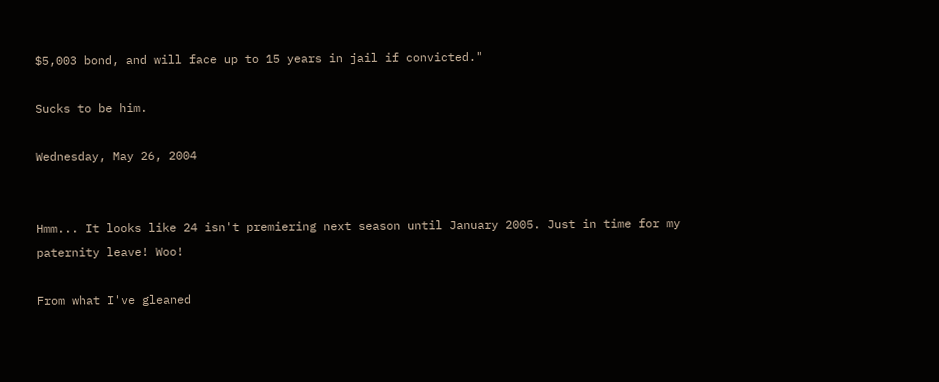$5,003 bond, and will face up to 15 years in jail if convicted."

Sucks to be him.

Wednesday, May 26, 2004


Hmm... It looks like 24 isn't premiering next season until January 2005. Just in time for my paternity leave! Woo!

From what I've gleaned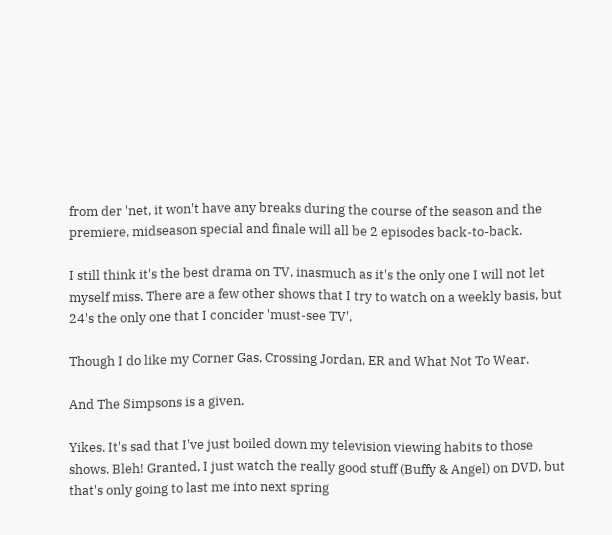from der 'net, it won't have any breaks during the course of the season and the premiere, midseason special and finale will all be 2 episodes back-to-back.

I still think it's the best drama on TV, inasmuch as it's the only one I will not let myself miss. There are a few other shows that I try to watch on a weekly basis, but 24's the only one that I concider 'must-see TV'.

Though I do like my Corner Gas, Crossing Jordan, ER and What Not To Wear.

And The Simpsons is a given.

Yikes. It's sad that I've just boiled down my television viewing habits to those shows. Bleh! Granted, I just watch the really good stuff (Buffy & Angel) on DVD, but that's only going to last me into next spring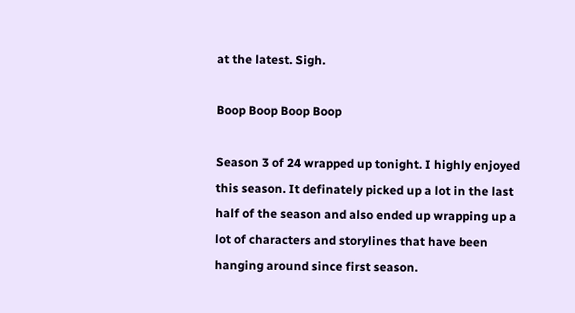at the latest. Sigh.

Boop Boop Boop Boop

Season 3 of 24 wrapped up tonight. I highly enjoyed this season. It definately picked up a lot in the last half of the season and also ended up wrapping up a lot of characters and storylines that have been hanging around since first season.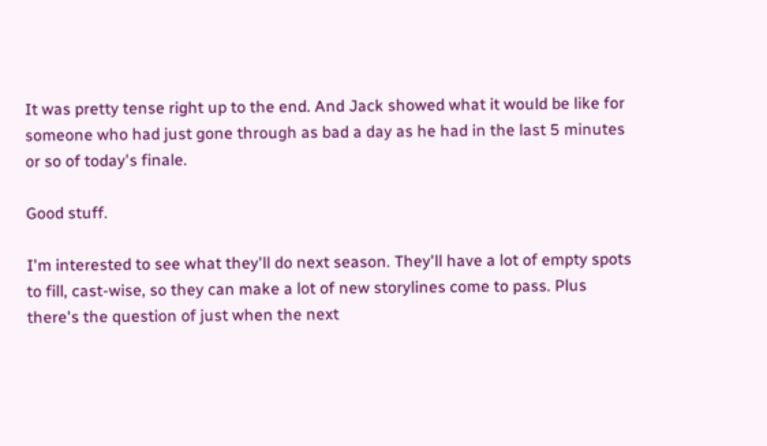It was pretty tense right up to the end. And Jack showed what it would be like for someone who had just gone through as bad a day as he had in the last 5 minutes or so of today's finale.

Good stuff.

I'm interested to see what they'll do next season. They'll have a lot of empty spots to fill, cast-wise, so they can make a lot of new storylines come to pass. Plus there's the question of just when the next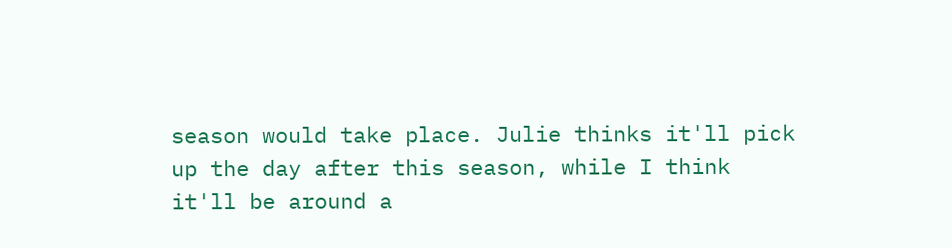season would take place. Julie thinks it'll pick up the day after this season, while I think it'll be around a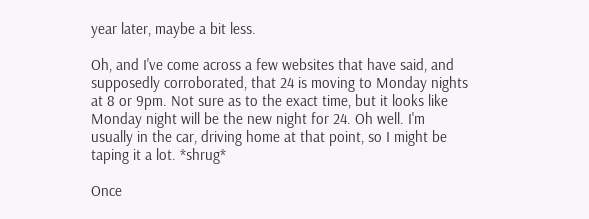year later, maybe a bit less.

Oh, and I've come across a few websites that have said, and supposedly corroborated, that 24 is moving to Monday nights at 8 or 9pm. Not sure as to the exact time, but it looks like Monday night will be the new night for 24. Oh well. I'm usually in the car, driving home at that point, so I might be taping it a lot. *shrug*

Once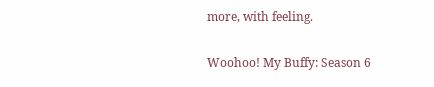more, with feeling.

Woohoo! My Buffy: Season 6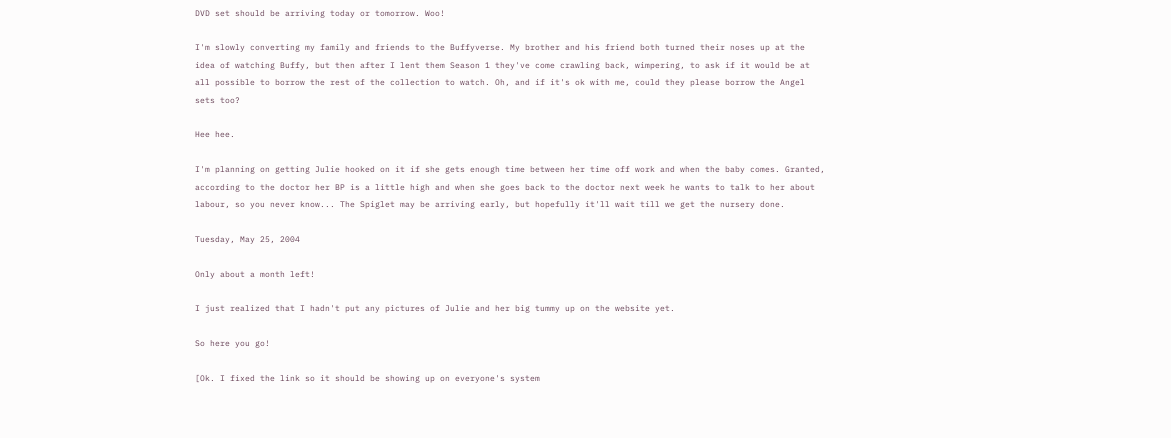DVD set should be arriving today or tomorrow. Woo!

I'm slowly converting my family and friends to the Buffyverse. My brother and his friend both turned their noses up at the idea of watching Buffy, but then after I lent them Season 1 they've come crawling back, wimpering, to ask if it would be at all possible to borrow the rest of the collection to watch. Oh, and if it's ok with me, could they please borrow the Angel sets too?

Hee hee.

I'm planning on getting Julie hooked on it if she gets enough time between her time off work and when the baby comes. Granted, according to the doctor her BP is a little high and when she goes back to the doctor next week he wants to talk to her about labour, so you never know... The Spiglet may be arriving early, but hopefully it'll wait till we get the nursery done.

Tuesday, May 25, 2004

Only about a month left!

I just realized that I hadn't put any pictures of Julie and her big tummy up on the website yet.

So here you go!

[Ok. I fixed the link so it should be showing up on everyone's system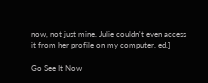now, not just mine. Julie couldn't even access it from her profile on my computer. ed.]

Go See It Now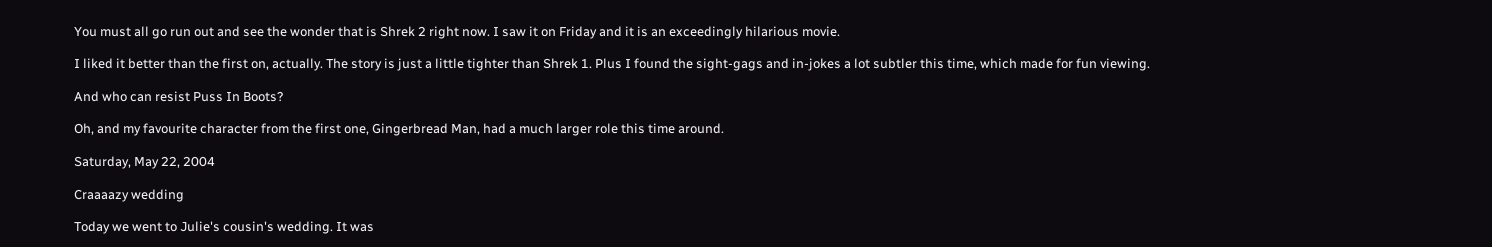You must all go run out and see the wonder that is Shrek 2 right now. I saw it on Friday and it is an exceedingly hilarious movie.

I liked it better than the first on, actually. The story is just a little tighter than Shrek 1. Plus I found the sight-gags and in-jokes a lot subtler this time, which made for fun viewing.

And who can resist Puss In Boots?

Oh, and my favourite character from the first one, Gingerbread Man, had a much larger role this time around.

Saturday, May 22, 2004

Craaaazy wedding

Today we went to Julie's cousin's wedding. It was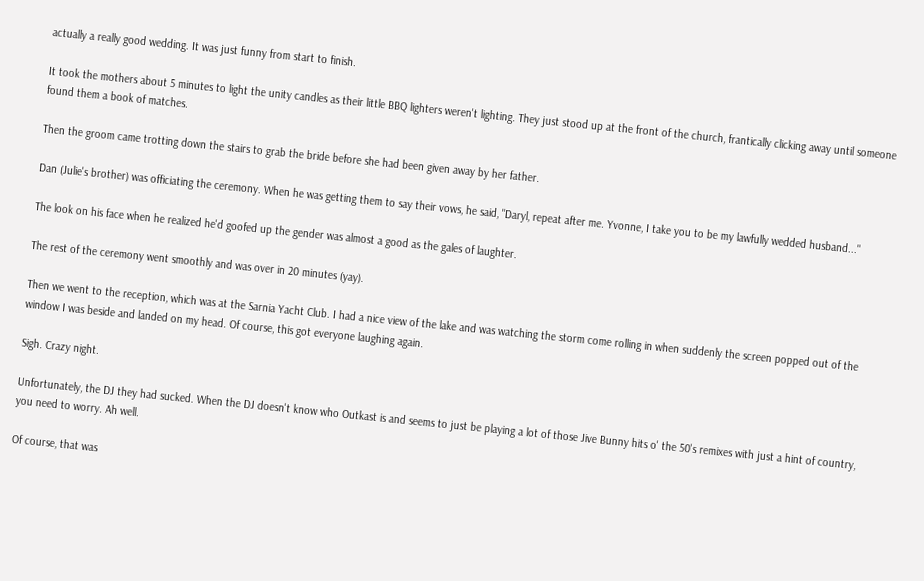actually a really good wedding. It was just funny from start to finish.

It took the mothers about 5 minutes to light the unity candles as their little BBQ lighters weren't lighting. They just stood up at the front of the church, frantically clicking away until someone found them a book of matches.

Then the groom came trotting down the stairs to grab the bride before she had been given away by her father.

Dan (Julie's brother) was officiating the ceremony. When he was getting them to say their vows, he said, "Daryl, repeat after me. Yvonne, I take you to be my lawfully wedded husband..."

The look on his face when he realized he'd goofed up the gender was almost a good as the gales of laughter.

The rest of the ceremony went smoothly and was over in 20 minutes (yay).

Then we went to the reception, which was at the Sarnia Yacht Club. I had a nice view of the lake and was watching the storm come rolling in when suddenly the screen popped out of the window I was beside and landed on my head. Of course, this got everyone laughing again.

Sigh. Crazy night.

Unfortunately, the DJ they had sucked. When the DJ doesn't know who Outkast is and seems to just be playing a lot of those Jive Bunny hits o' the 50's remixes with just a hint of country, you need to worry. Ah well.

Of course, that was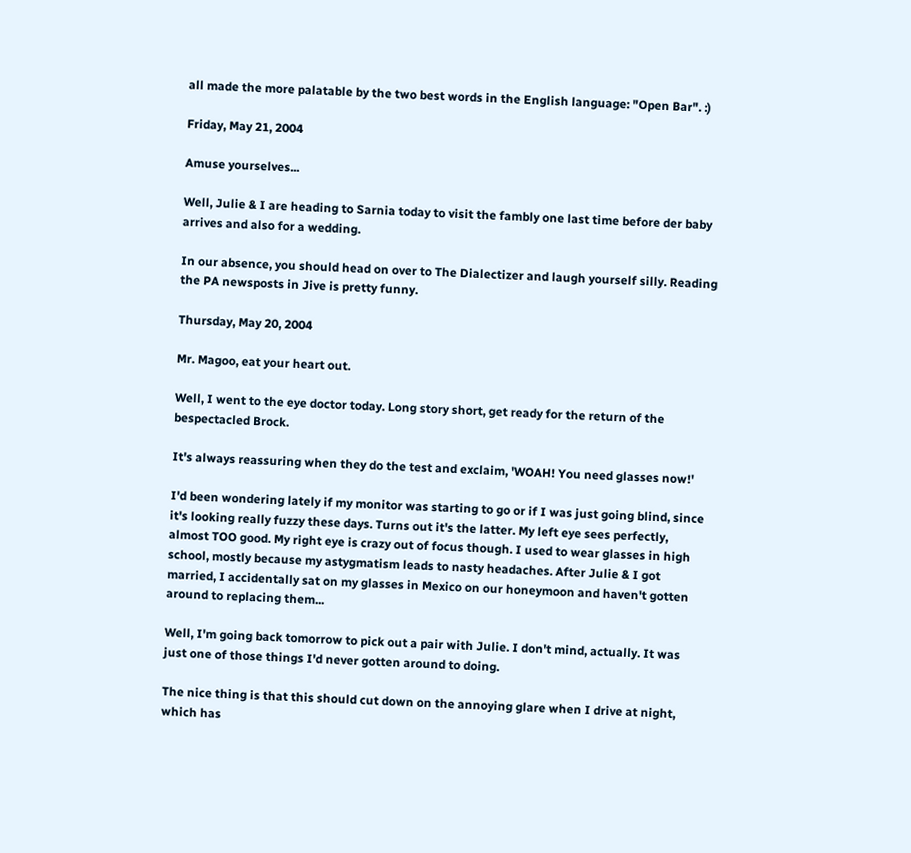all made the more palatable by the two best words in the English language: "Open Bar". :)

Friday, May 21, 2004

Amuse yourselves...

Well, Julie & I are heading to Sarnia today to visit the fambly one last time before der baby arrives and also for a wedding.

In our absence, you should head on over to The Dialectizer and laugh yourself silly. Reading the PA newsposts in Jive is pretty funny.

Thursday, May 20, 2004

Mr. Magoo, eat your heart out.

Well, I went to the eye doctor today. Long story short, get ready for the return of the bespectacled Brock.

It's always reassuring when they do the test and exclaim, 'WOAH! You need glasses now!'

I'd been wondering lately if my monitor was starting to go or if I was just going blind, since it's looking really fuzzy these days. Turns out it's the latter. My left eye sees perfectly, almost TOO good. My right eye is crazy out of focus though. I used to wear glasses in high school, mostly because my astygmatism leads to nasty headaches. After Julie & I got married, I accidentally sat on my glasses in Mexico on our honeymoon and haven't gotten around to replacing them...

Well, I'm going back tomorrow to pick out a pair with Julie. I don't mind, actually. It was just one of those things I'd never gotten around to doing.

The nice thing is that this should cut down on the annoying glare when I drive at night, which has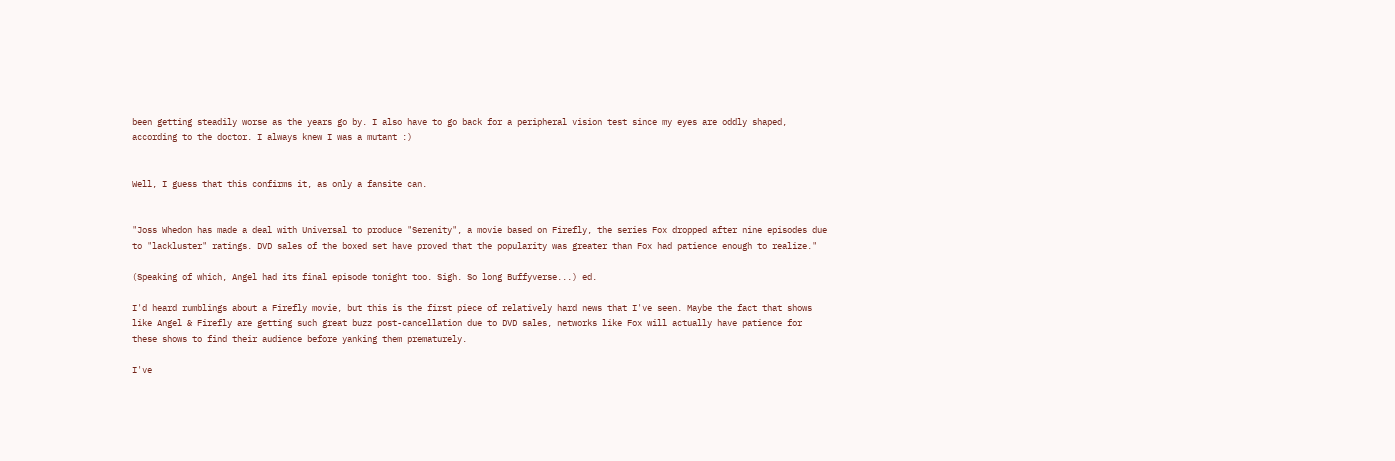been getting steadily worse as the years go by. I also have to go back for a peripheral vision test since my eyes are oddly shaped, according to the doctor. I always knew I was a mutant :)


Well, I guess that this confirms it, as only a fansite can.


"Joss Whedon has made a deal with Universal to produce "Serenity", a movie based on Firefly, the series Fox dropped after nine episodes due to "lackluster" ratings. DVD sales of the boxed set have proved that the popularity was greater than Fox had patience enough to realize."

(Speaking of which, Angel had its final episode tonight too. Sigh. So long Buffyverse...) ed.

I'd heard rumblings about a Firefly movie, but this is the first piece of relatively hard news that I've seen. Maybe the fact that shows like Angel & Firefly are getting such great buzz post-cancellation due to DVD sales, networks like Fox will actually have patience for these shows to find their audience before yanking them prematurely.

I've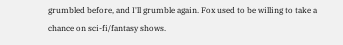grumbled before, and I'll grumble again. Fox used to be willing to take a chance on sci-fi/fantasy shows.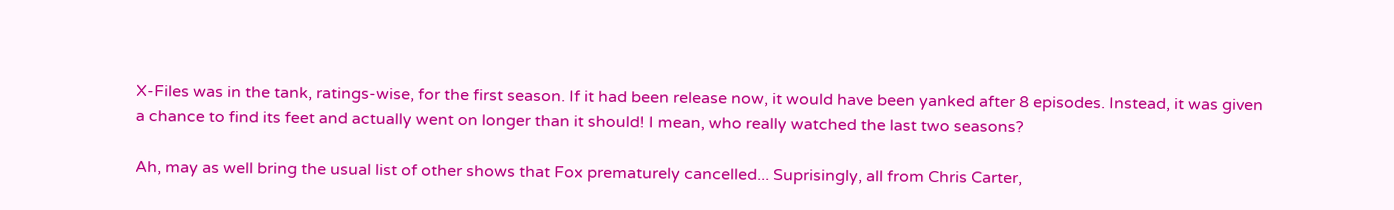X-Files was in the tank, ratings-wise, for the first season. If it had been release now, it would have been yanked after 8 episodes. Instead, it was given a chance to find its feet and actually went on longer than it should! I mean, who really watched the last two seasons?

Ah, may as well bring the usual list of other shows that Fox prematurely cancelled... Suprisingly, all from Chris Carter,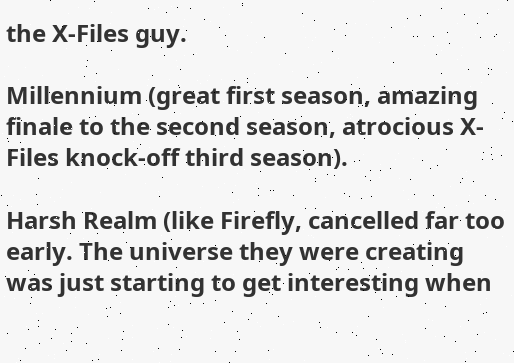the X-Files guy.

Millennium (great first season, amazing finale to the second season, atrocious X-Files knock-off third season).

Harsh Realm (like Firefly, cancelled far too early. The universe they were creating was just starting to get interesting when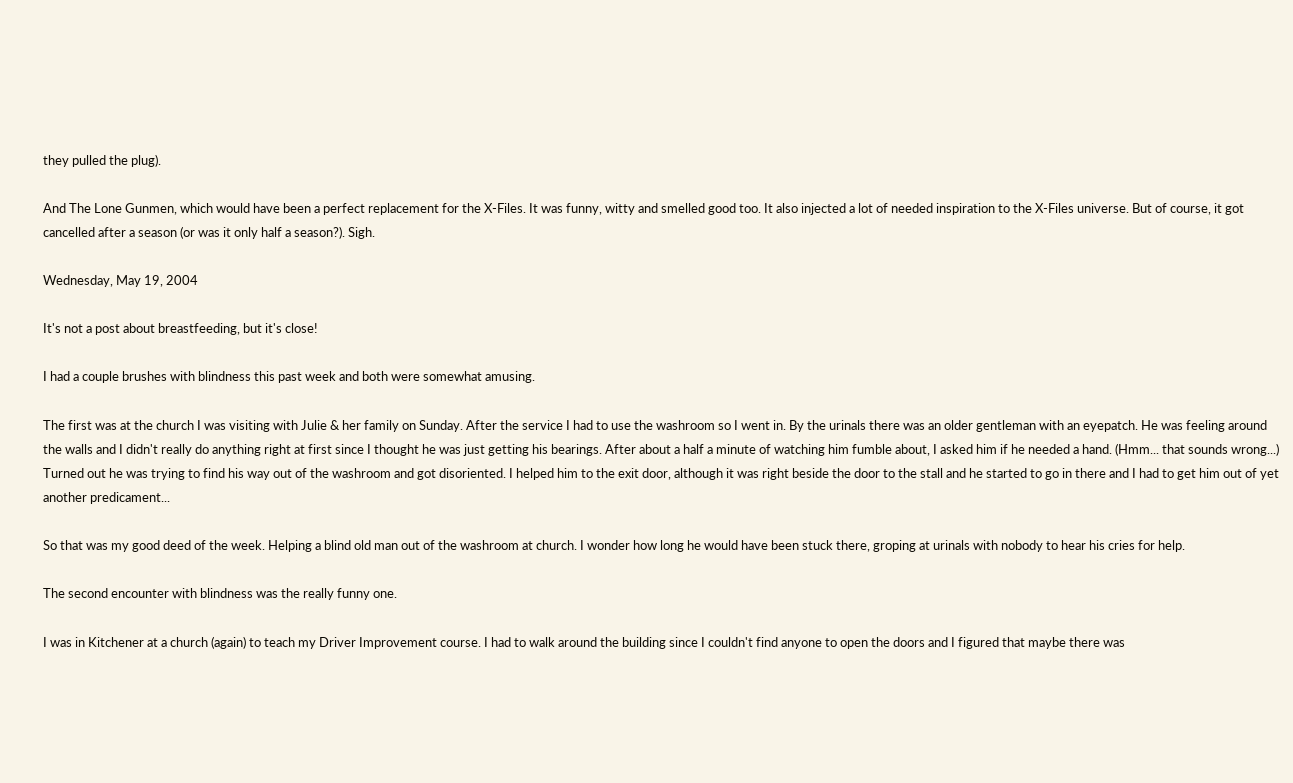they pulled the plug).

And The Lone Gunmen, which would have been a perfect replacement for the X-Files. It was funny, witty and smelled good too. It also injected a lot of needed inspiration to the X-Files universe. But of course, it got cancelled after a season (or was it only half a season?). Sigh.

Wednesday, May 19, 2004

It's not a post about breastfeeding, but it's close!

I had a couple brushes with blindness this past week and both were somewhat amusing.

The first was at the church I was visiting with Julie & her family on Sunday. After the service I had to use the washroom so I went in. By the urinals there was an older gentleman with an eyepatch. He was feeling around the walls and I didn't really do anything right at first since I thought he was just getting his bearings. After about a half a minute of watching him fumble about, I asked him if he needed a hand. (Hmm... that sounds wrong...) Turned out he was trying to find his way out of the washroom and got disoriented. I helped him to the exit door, although it was right beside the door to the stall and he started to go in there and I had to get him out of yet another predicament...

So that was my good deed of the week. Helping a blind old man out of the washroom at church. I wonder how long he would have been stuck there, groping at urinals with nobody to hear his cries for help.

The second encounter with blindness was the really funny one.

I was in Kitchener at a church (again) to teach my Driver Improvement course. I had to walk around the building since I couldn't find anyone to open the doors and I figured that maybe there was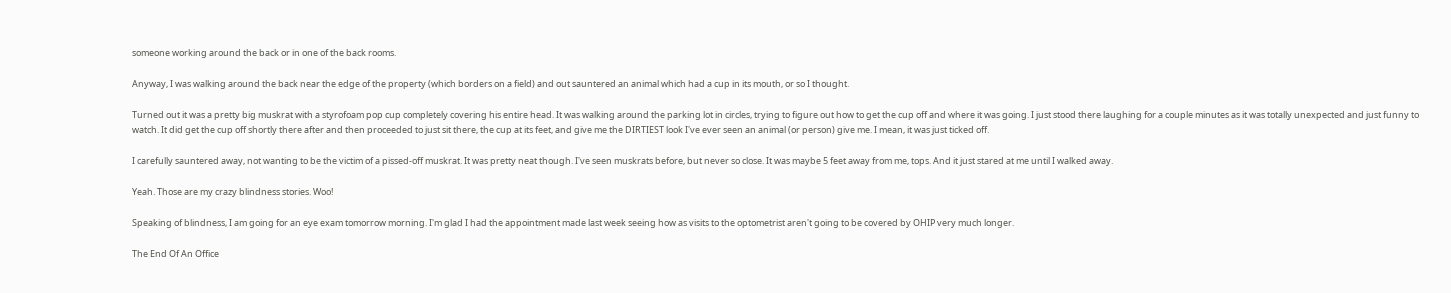someone working around the back or in one of the back rooms.

Anyway, I was walking around the back near the edge of the property (which borders on a field) and out sauntered an animal which had a cup in its mouth, or so I thought.

Turned out it was a pretty big muskrat with a styrofoam pop cup completely covering his entire head. It was walking around the parking lot in circles, trying to figure out how to get the cup off and where it was going. I just stood there laughing for a couple minutes as it was totally unexpected and just funny to watch. It did get the cup off shortly there after and then proceeded to just sit there, the cup at its feet, and give me the DIRTIEST look I've ever seen an animal (or person) give me. I mean, it was just ticked off.

I carefully sauntered away, not wanting to be the victim of a pissed-off muskrat. It was pretty neat though. I've seen muskrats before, but never so close. It was maybe 5 feet away from me, tops. And it just stared at me until I walked away.

Yeah. Those are my crazy blindness stories. Woo!

Speaking of blindness, I am going for an eye exam tomorrow morning. I'm glad I had the appointment made last week seeing how as visits to the optometrist aren't going to be covered by OHIP very much longer.

The End Of An Office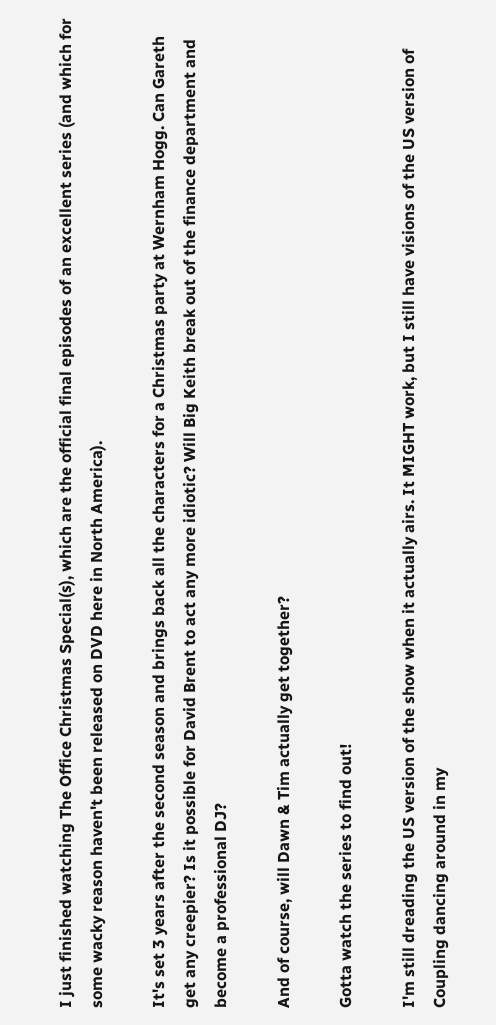I just finished watching The Office Christmas Special(s), which are the official final episodes of an excellent series (and which for some wacky reason haven't been released on DVD here in North America).

It's set 3 years after the second season and brings back all the characters for a Christmas party at Wernham Hogg. Can Gareth get any creepier? Is it possible for David Brent to act any more idiotic? Will Big Keith break out of the finance department and become a professional DJ?

And of course, will Dawn & Tim actually get together?

Gotta watch the series to find out!

I'm still dreading the US version of the show when it actually airs. It MIGHT work, but I still have visions of the US version of Coupling dancing around in my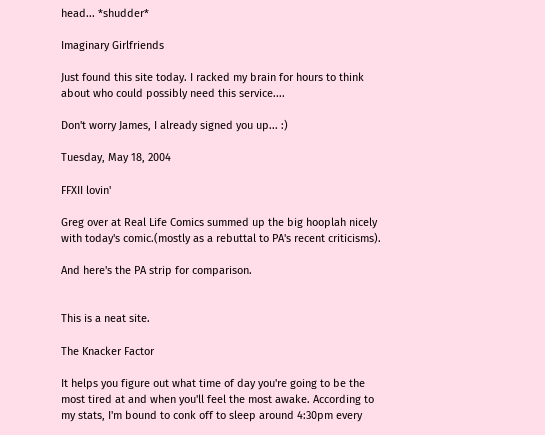head... *shudder*

Imaginary Girlfriends

Just found this site today. I racked my brain for hours to think about who could possibly need this service....

Don't worry James, I already signed you up... :)

Tuesday, May 18, 2004

FFXII lovin'

Greg over at Real Life Comics summed up the big hooplah nicely with today's comic.(mostly as a rebuttal to PA's recent criticisms).

And here's the PA strip for comparison.


This is a neat site.

The Knacker Factor

It helps you figure out what time of day you're going to be the most tired at and when you'll feel the most awake. According to my stats, I'm bound to conk off to sleep around 4:30pm every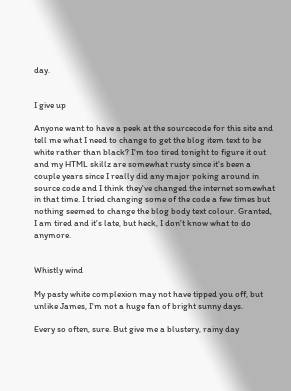day.


I give up

Anyone want to have a peek at the sourcecode for this site and tell me what I need to change to get the blog item text to be white rather than black? I'm too tired tonight to figure it out and my HTML skillz are somewhat rusty since it's been a couple years since I really did any major poking around in source code and I think they've changed the internet somewhat in that time. I tried changing some of the code a few times but nothing seemed to change the blog body text colour. Granted, I am tired and it's late, but heck, I don't know what to do anymore.


Whistly wind

My pasty white complexion may not have tipped you off, but unlike James, I'm not a huge fan of bright sunny days.

Every so often, sure. But give me a blustery, rainy day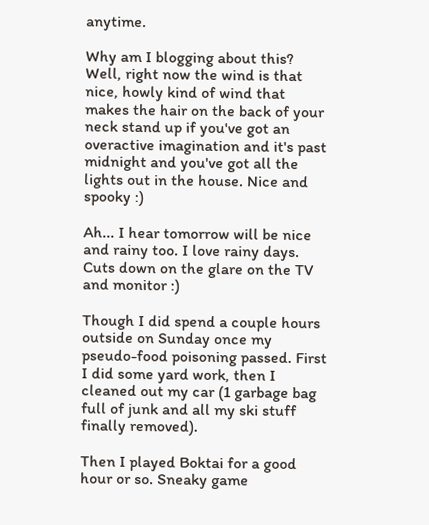anytime.

Why am I blogging about this? Well, right now the wind is that nice, howly kind of wind that makes the hair on the back of your neck stand up if you've got an overactive imagination and it's past midnight and you've got all the lights out in the house. Nice and spooky :)

Ah... I hear tomorrow will be nice and rainy too. I love rainy days. Cuts down on the glare on the TV and monitor :)

Though I did spend a couple hours outside on Sunday once my pseudo-food poisoning passed. First I did some yard work, then I cleaned out my car (1 garbage bag full of junk and all my ski stuff finally removed).

Then I played Boktai for a good hour or so. Sneaky game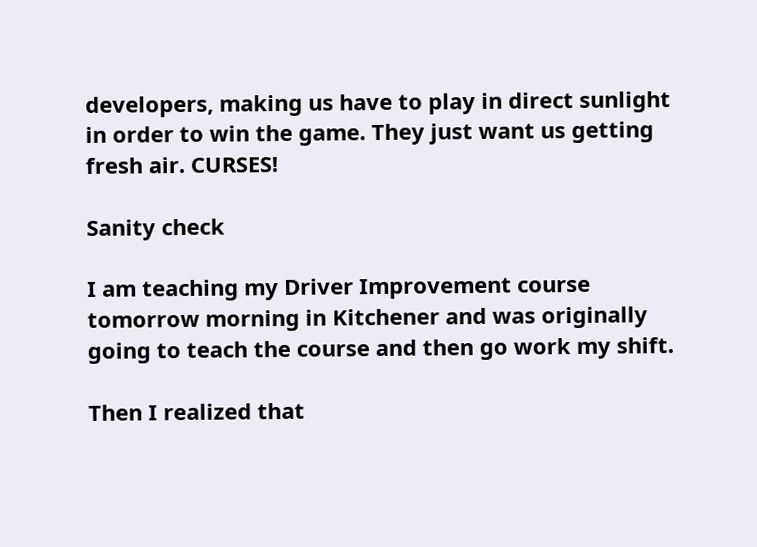developers, making us have to play in direct sunlight in order to win the game. They just want us getting fresh air. CURSES!

Sanity check

I am teaching my Driver Improvement course tomorrow morning in Kitchener and was originally going to teach the course and then go work my shift.

Then I realized that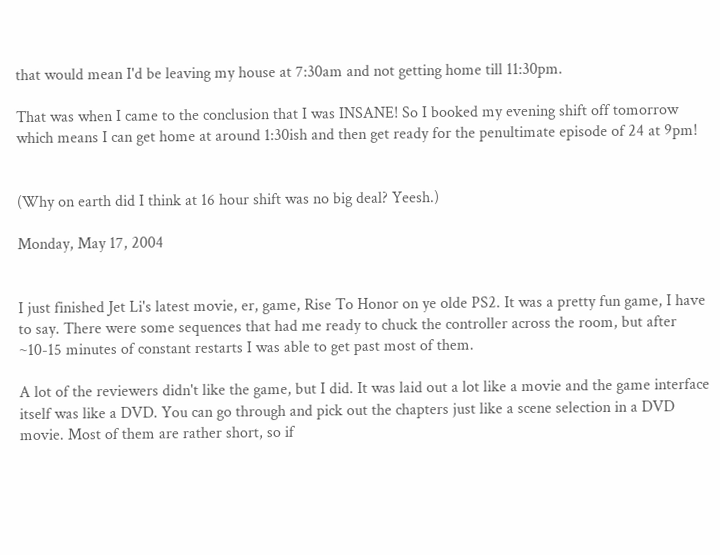that would mean I'd be leaving my house at 7:30am and not getting home till 11:30pm.

That was when I came to the conclusion that I was INSANE! So I booked my evening shift off tomorrow which means I can get home at around 1:30ish and then get ready for the penultimate episode of 24 at 9pm!


(Why on earth did I think at 16 hour shift was no big deal? Yeesh.)

Monday, May 17, 2004


I just finished Jet Li's latest movie, er, game, Rise To Honor on ye olde PS2. It was a pretty fun game, I have to say. There were some sequences that had me ready to chuck the controller across the room, but after ~10-15 minutes of constant restarts I was able to get past most of them.

A lot of the reviewers didn't like the game, but I did. It was laid out a lot like a movie and the game interface itself was like a DVD. You can go through and pick out the chapters just like a scene selection in a DVD movie. Most of them are rather short, so if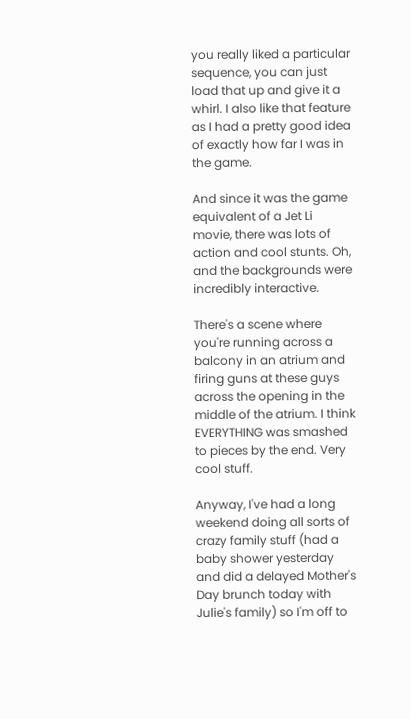you really liked a particular sequence, you can just load that up and give it a whirl. I also like that feature as I had a pretty good idea of exactly how far I was in the game.

And since it was the game equivalent of a Jet Li movie, there was lots of action and cool stunts. Oh, and the backgrounds were incredibly interactive.

There's a scene where you're running across a balcony in an atrium and firing guns at these guys across the opening in the middle of the atrium. I think EVERYTHING was smashed to pieces by the end. Very cool stuff.

Anyway, I've had a long weekend doing all sorts of crazy family stuff (had a baby shower yesterday and did a delayed Mother's Day brunch today with Julie's family) so I'm off to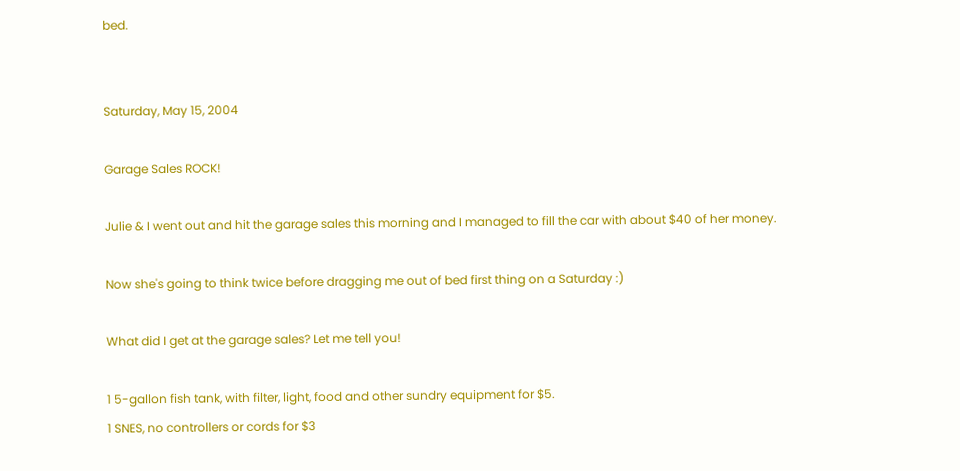bed.


Saturday, May 15, 2004

Garage Sales ROCK!

Julie & I went out and hit the garage sales this morning and I managed to fill the car with about $40 of her money.

Now she's going to think twice before dragging me out of bed first thing on a Saturday :)

What did I get at the garage sales? Let me tell you!

1 5-gallon fish tank, with filter, light, food and other sundry equipment for $5.
1 SNES, no controllers or cords for $3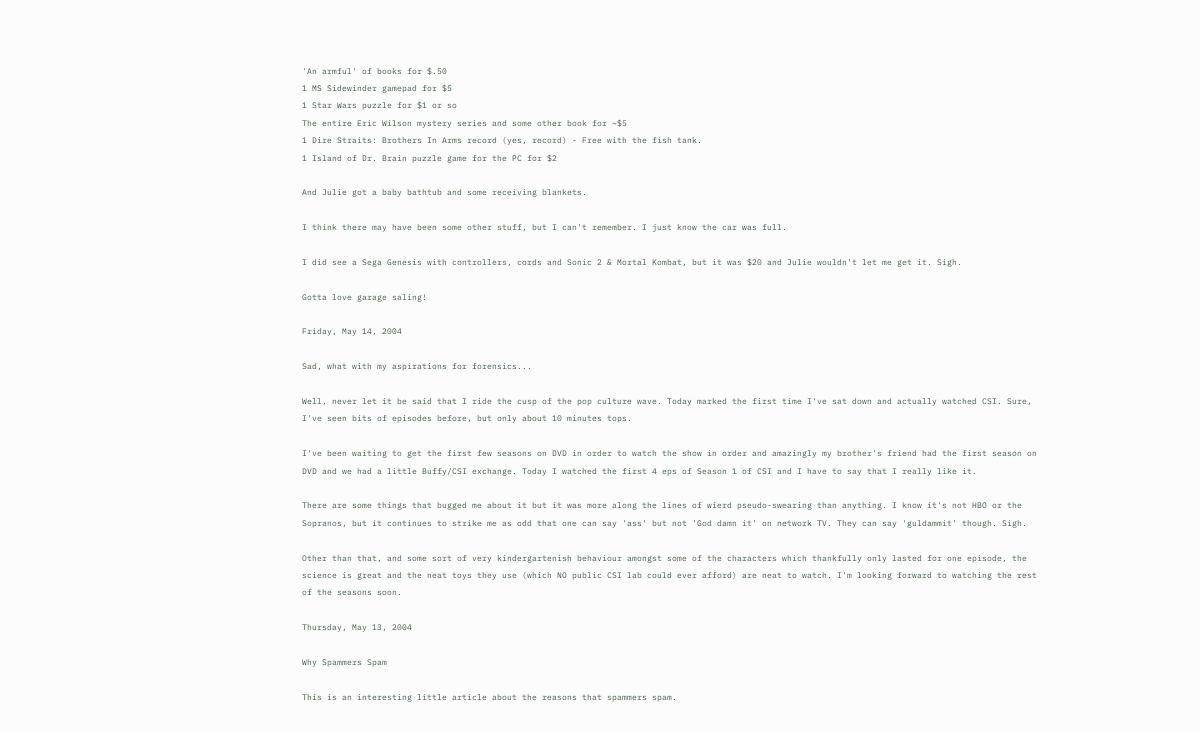'An armful' of books for $.50
1 MS Sidewinder gamepad for $5
1 Star Wars puzzle for $1 or so
The entire Eric Wilson mystery series and some other book for ~$5
1 Dire Straits: Brothers In Arms record (yes, record) - Free with the fish tank.
1 Island of Dr. Brain puzzle game for the PC for $2

And Julie got a baby bathtub and some receiving blankets.

I think there may have been some other stuff, but I can't remember. I just know the car was full.

I did see a Sega Genesis with controllers, cords and Sonic 2 & Mortal Kombat, but it was $20 and Julie wouldn't let me get it. Sigh.

Gotta love garage saling!

Friday, May 14, 2004

Sad, what with my aspirations for forensics...

Well, never let it be said that I ride the cusp of the pop culture wave. Today marked the first time I've sat down and actually watched CSI. Sure, I've seen bits of episodes before, but only about 10 minutes tops.

I've been waiting to get the first few seasons on DVD in order to watch the show in order and amazingly my brother's friend had the first season on DVD and we had a little Buffy/CSI exchange. Today I watched the first 4 eps of Season 1 of CSI and I have to say that I really like it.

There are some things that bugged me about it but it was more along the lines of wierd pseudo-swearing than anything. I know it's not HBO or the Sopranos, but it continues to strike me as odd that one can say 'ass' but not 'God damn it' on network TV. They can say 'guldammit' though. Sigh.

Other than that, and some sort of very kindergartenish behaviour amongst some of the characters which thankfully only lasted for one episode, the science is great and the neat toys they use (which NO public CSI lab could ever afford) are neat to watch. I'm looking forward to watching the rest of the seasons soon.

Thursday, May 13, 2004

Why Spammers Spam

This is an interesting little article about the reasons that spammers spam.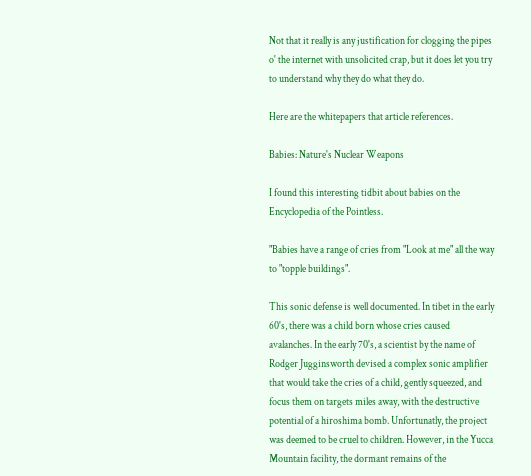Not that it really is any justification for clogging the pipes o' the internet with unsolicited crap, but it does let you try to understand why they do what they do.

Here are the whitepapers that article references.

Babies: Nature's Nuclear Weapons

I found this interesting tidbit about babies on the Encyclopedia of the Pointless.

"Babies have a range of cries from "Look at me" all the way to "topple buildings".

This sonic defense is well documented. In tibet in the early 60's, there was a child born whose cries caused avalanches. In the early 70's, a scientist by the name of Rodger Jugginsworth devised a complex sonic amplifier that would take the cries of a child, gently squeezed, and focus them on targets miles away, with the destructive potential of a hiroshima bomb. Unfortunatly, the project was deemed to be cruel to children. However, in the Yucca Mountain facility, the dormant remains of the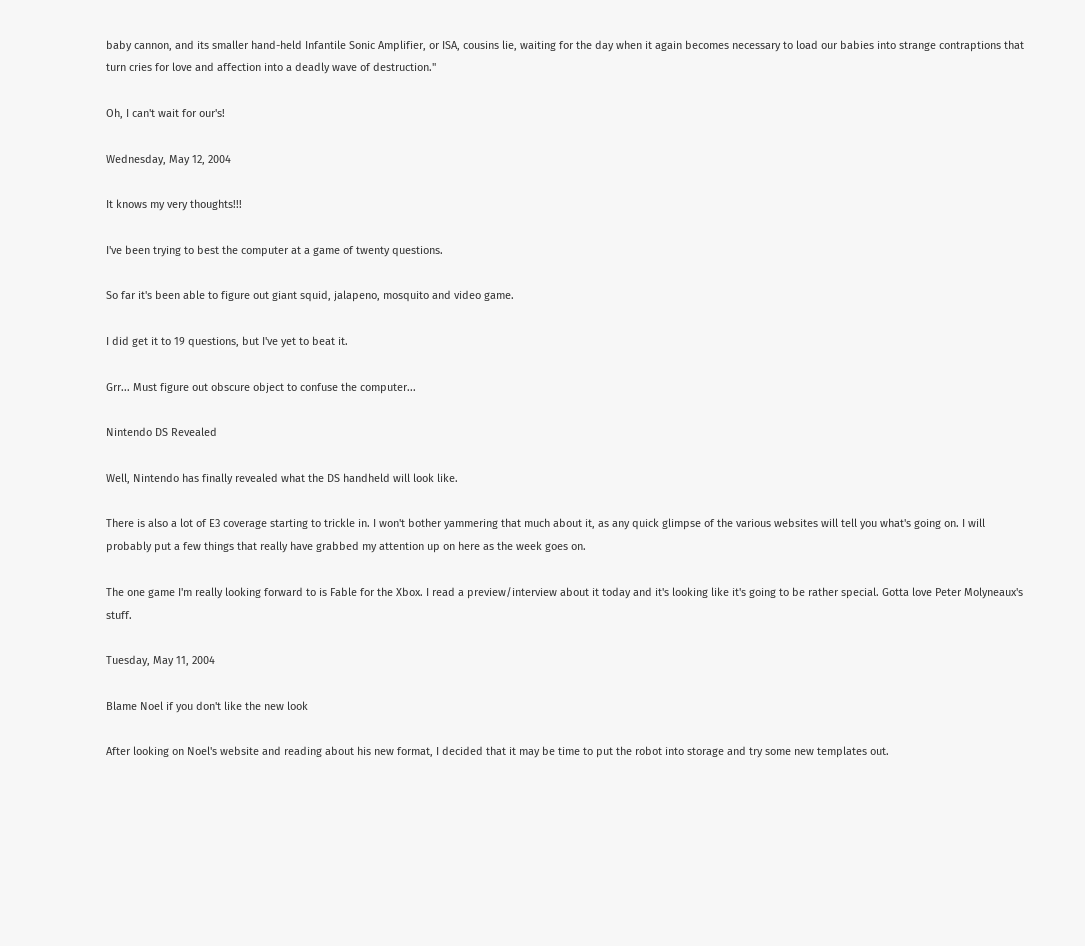baby cannon, and its smaller hand-held Infantile Sonic Amplifier, or ISA, cousins lie, waiting for the day when it again becomes necessary to load our babies into strange contraptions that turn cries for love and affection into a deadly wave of destruction."

Oh, I can't wait for our's!

Wednesday, May 12, 2004

It knows my very thoughts!!!

I've been trying to best the computer at a game of twenty questions.

So far it's been able to figure out giant squid, jalapeno, mosquito and video game.

I did get it to 19 questions, but I've yet to beat it.

Grr... Must figure out obscure object to confuse the computer...

Nintendo DS Revealed

Well, Nintendo has finally revealed what the DS handheld will look like.

There is also a lot of E3 coverage starting to trickle in. I won't bother yammering that much about it, as any quick glimpse of the various websites will tell you what's going on. I will probably put a few things that really have grabbed my attention up on here as the week goes on.

The one game I'm really looking forward to is Fable for the Xbox. I read a preview/interview about it today and it's looking like it's going to be rather special. Gotta love Peter Molyneaux's stuff.

Tuesday, May 11, 2004

Blame Noel if you don't like the new look

After looking on Noel's website and reading about his new format, I decided that it may be time to put the robot into storage and try some new templates out.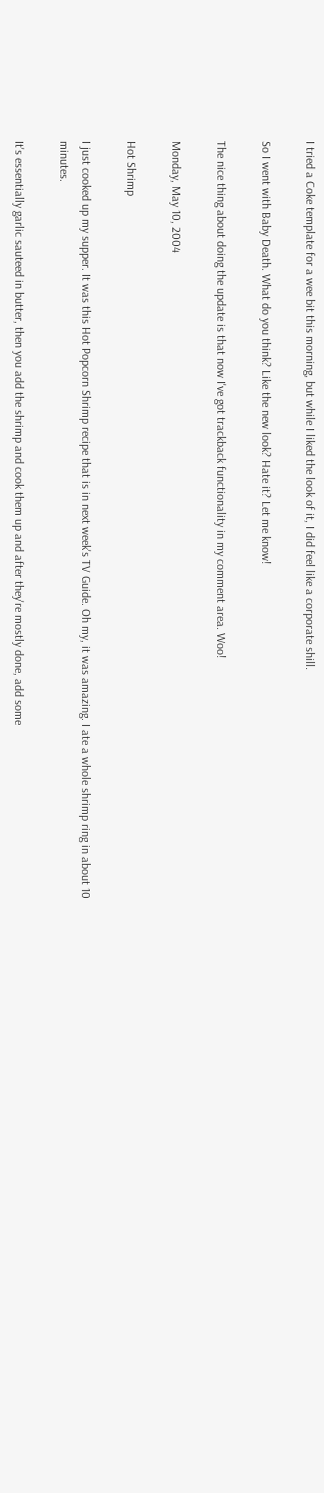I tried a Coke template for a wee bit this morning, but while I liked the look of it, I did feel like a corporate shill.

So I went with Baby Death. What do you think? Like the new look? Hate it? Let me know!

The nice thing about doing the update is that now I've got trackback functionality in my comment area. Woo!

Monday, May 10, 2004

Hot Shrimp

I just cooked up my supper. It was this Hot Popcorn Shrimp recipe that is in next week's TV Guide. Oh my, it was amazing. I ate a whole shrimp ring in about 10 minutes.

It's essentially garlic sauteed in butter, then you add the shrimp and cook them up and after they're mostly done, add some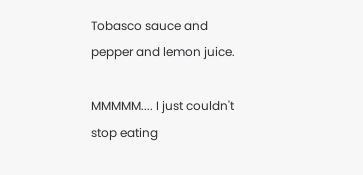Tobasco sauce and pepper and lemon juice.

MMMMM.... I just couldn't stop eating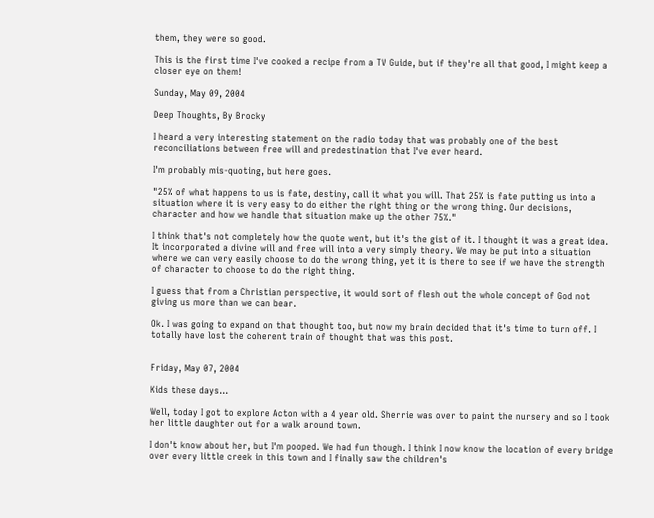them, they were so good.

This is the first time I've cooked a recipe from a TV Guide, but if they're all that good, I might keep a closer eye on them!

Sunday, May 09, 2004

Deep Thoughts, By Brocky

I heard a very interesting statement on the radio today that was probably one of the best reconciliations between free will and predestination that I've ever heard.

I'm probably mis-quoting, but here goes.

"25% of what happens to us is fate, destiny, call it what you will. That 25% is fate putting us into a situation where it is very easy to do either the right thing or the wrong thing. Our decisions, character and how we handle that situation make up the other 75%."

I think that's not completely how the quote went, but it's the gist of it. I thought it was a great idea. It incorporated a divine will and free will into a very simply theory. We may be put into a situation where we can very easily choose to do the wrong thing, yet it is there to see if we have the strength of character to choose to do the right thing.

I guess that from a Christian perspective, it would sort of flesh out the whole concept of God not giving us more than we can bear.

Ok. I was going to expand on that thought too, but now my brain decided that it's time to turn off. I totally have lost the coherent train of thought that was this post.


Friday, May 07, 2004

Kids these days...

Well, today I got to explore Acton with a 4 year old. Sherrie was over to paint the nursery and so I took her little daughter out for a walk around town.

I don't know about her, but I'm pooped. We had fun though. I think I now know the location of every bridge over every little creek in this town and I finally saw the children's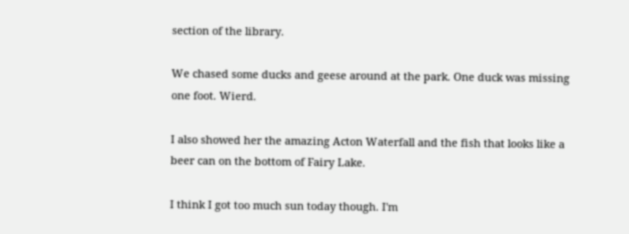section of the library.

We chased some ducks and geese around at the park. One duck was missing one foot. Wierd.

I also showed her the amazing Acton Waterfall and the fish that looks like a beer can on the bottom of Fairy Lake.

I think I got too much sun today though. I'm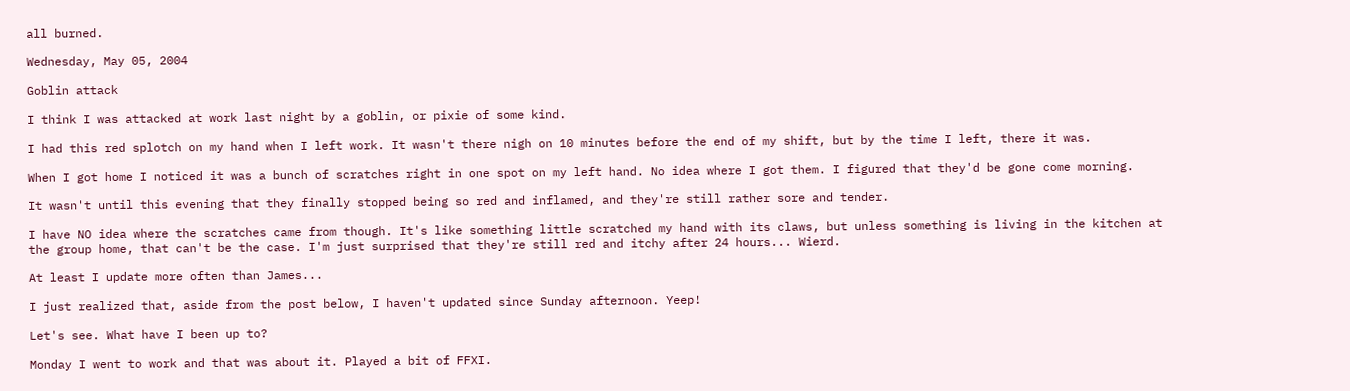all burned.

Wednesday, May 05, 2004

Goblin attack

I think I was attacked at work last night by a goblin, or pixie of some kind.

I had this red splotch on my hand when I left work. It wasn't there nigh on 10 minutes before the end of my shift, but by the time I left, there it was.

When I got home I noticed it was a bunch of scratches right in one spot on my left hand. No idea where I got them. I figured that they'd be gone come morning.

It wasn't until this evening that they finally stopped being so red and inflamed, and they're still rather sore and tender.

I have NO idea where the scratches came from though. It's like something little scratched my hand with its claws, but unless something is living in the kitchen at the group home, that can't be the case. I'm just surprised that they're still red and itchy after 24 hours... Wierd.

At least I update more often than James...

I just realized that, aside from the post below, I haven't updated since Sunday afternoon. Yeep!

Let's see. What have I been up to?

Monday I went to work and that was about it. Played a bit of FFXI.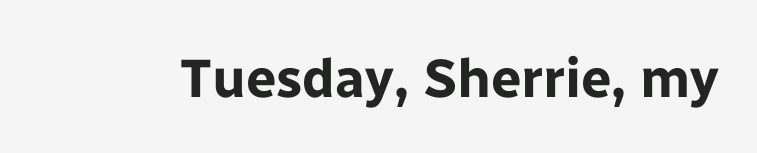Tuesday, Sherrie, my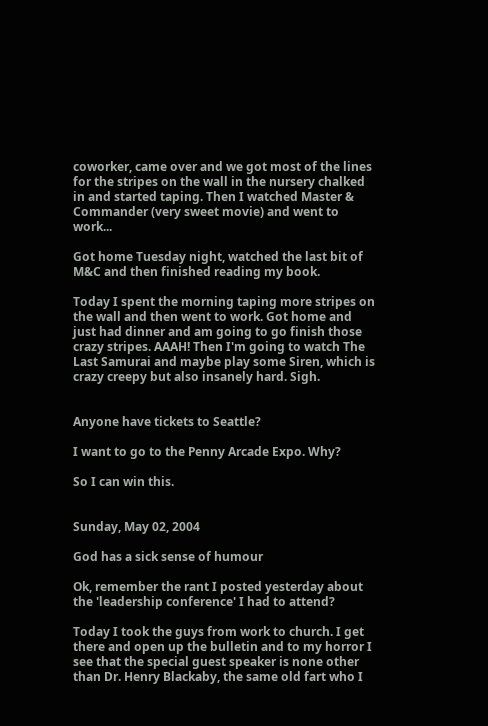coworker, came over and we got most of the lines for the stripes on the wall in the nursery chalked in and started taping. Then I watched Master & Commander (very sweet movie) and went to work...

Got home Tuesday night, watched the last bit of M&C and then finished reading my book.

Today I spent the morning taping more stripes on the wall and then went to work. Got home and just had dinner and am going to go finish those crazy stripes. AAAH! Then I'm going to watch The Last Samurai and maybe play some Siren, which is crazy creepy but also insanely hard. Sigh.


Anyone have tickets to Seattle?

I want to go to the Penny Arcade Expo. Why?

So I can win this.


Sunday, May 02, 2004

God has a sick sense of humour

Ok, remember the rant I posted yesterday about the 'leadership conference' I had to attend?

Today I took the guys from work to church. I get there and open up the bulletin and to my horror I see that the special guest speaker is none other than Dr. Henry Blackaby, the same old fart who I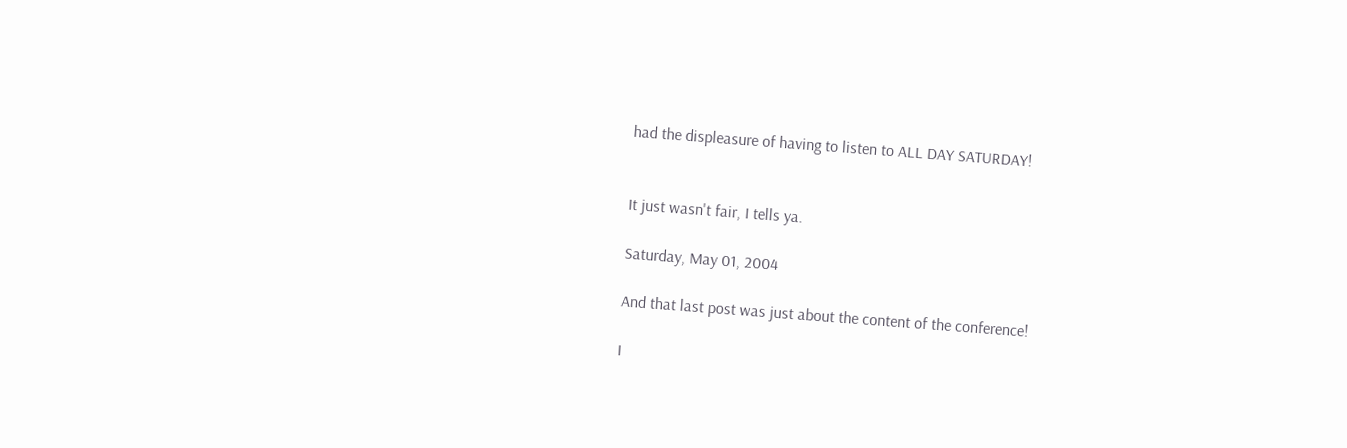had the displeasure of having to listen to ALL DAY SATURDAY!


It just wasn't fair, I tells ya.

Saturday, May 01, 2004

And that last post was just about the content of the conference!

I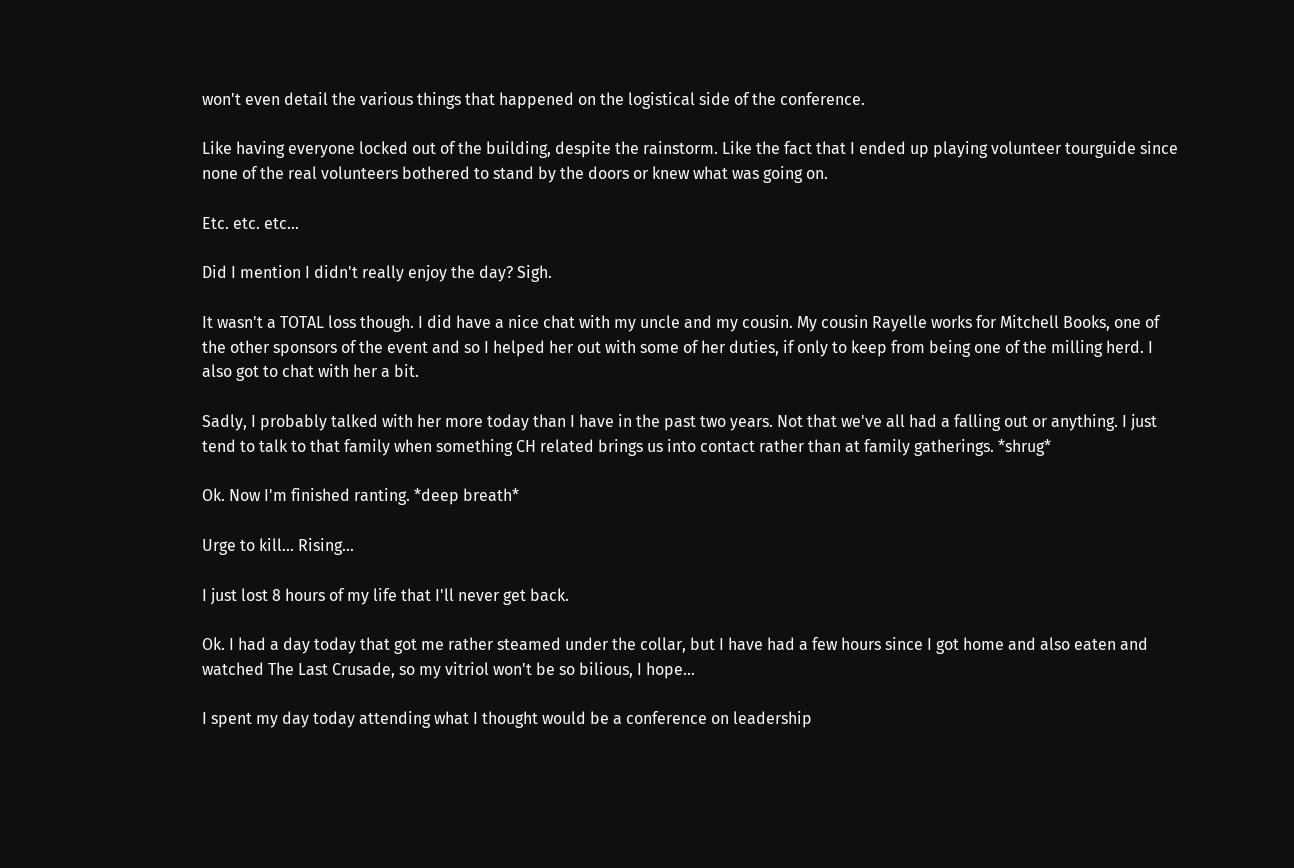won't even detail the various things that happened on the logistical side of the conference.

Like having everyone locked out of the building, despite the rainstorm. Like the fact that I ended up playing volunteer tourguide since none of the real volunteers bothered to stand by the doors or knew what was going on.

Etc. etc. etc...

Did I mention I didn't really enjoy the day? Sigh.

It wasn't a TOTAL loss though. I did have a nice chat with my uncle and my cousin. My cousin Rayelle works for Mitchell Books, one of the other sponsors of the event and so I helped her out with some of her duties, if only to keep from being one of the milling herd. I also got to chat with her a bit.

Sadly, I probably talked with her more today than I have in the past two years. Not that we've all had a falling out or anything. I just tend to talk to that family when something CH related brings us into contact rather than at family gatherings. *shrug*

Ok. Now I'm finished ranting. *deep breath*

Urge to kill... Rising...

I just lost 8 hours of my life that I'll never get back.

Ok. I had a day today that got me rather steamed under the collar, but I have had a few hours since I got home and also eaten and watched The Last Crusade, so my vitriol won't be so bilious, I hope...

I spent my day today attending what I thought would be a conference on leadership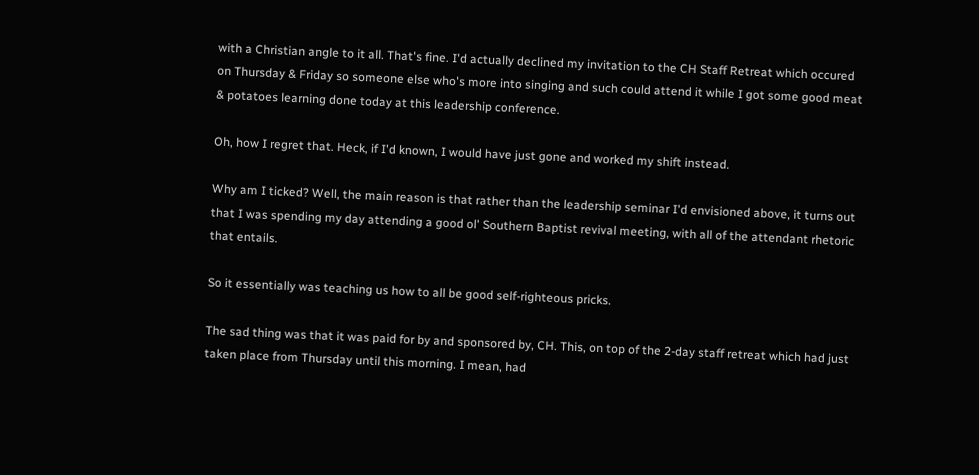with a Christian angle to it all. That's fine. I'd actually declined my invitation to the CH Staff Retreat which occured on Thursday & Friday so someone else who's more into singing and such could attend it while I got some good meat & potatoes learning done today at this leadership conference.

Oh, how I regret that. Heck, if I'd known, I would have just gone and worked my shift instead.

Why am I ticked? Well, the main reason is that rather than the leadership seminar I'd envisioned above, it turns out that I was spending my day attending a good ol' Southern Baptist revival meeting, with all of the attendant rhetoric that entails.

So it essentially was teaching us how to all be good self-righteous pricks.

The sad thing was that it was paid for by and sponsored by, CH. This, on top of the 2-day staff retreat which had just taken place from Thursday until this morning. I mean, had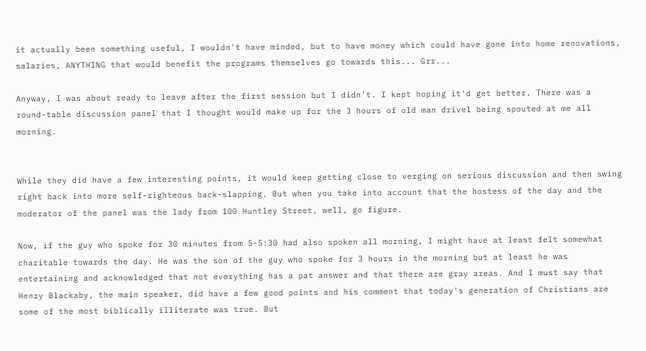it actually been something useful, I wouldn't have minded, but to have money which could have gone into home renovations, salaries, ANYTHING that would benefit the programs themselves go towards this... Grr...

Anyway, I was about ready to leave after the first session but I didn't. I kept hoping it'd get better. There was a round-table discussion panel that I thought would make up for the 3 hours of old man drivel being spouted at me all morning.


While they did have a few interesting points, it would keep getting close to verging on serious discussion and then swing right back into more self-righteous back-slapping. But when you take into account that the hostess of the day and the moderator of the panel was the lady from 100 Huntley Street, well, go figure.

Now, if the guy who spoke for 30 minutes from 5-5:30 had also spoken all morning, I might have at least felt somewhat charitable towards the day. He was the son of the guy who spoke for 3 hours in the morning but at least he was entertaining and acknowledged that not everything has a pat answer and that there are gray areas. And I must say that Henry Blackaby, the main speaker, did have a few good points and his comment that today's generation of Christians are some of the most biblically illiterate was true. But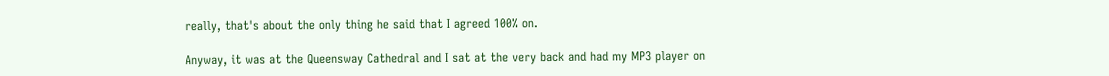really, that's about the only thing he said that I agreed 100% on.

Anyway, it was at the Queensway Cathedral and I sat at the very back and had my MP3 player on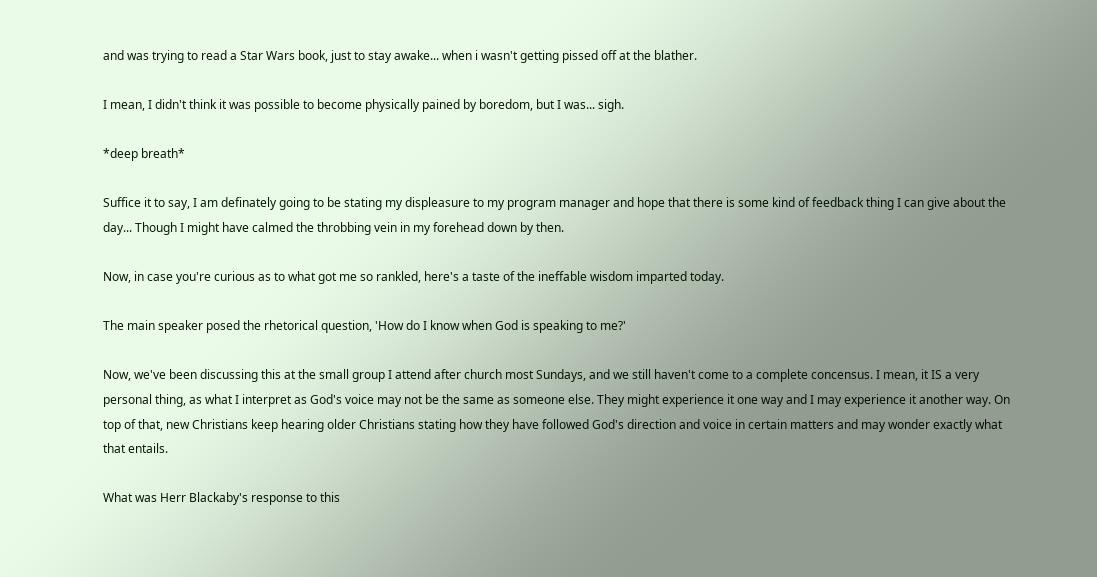and was trying to read a Star Wars book, just to stay awake... when i wasn't getting pissed off at the blather.

I mean, I didn't think it was possible to become physically pained by boredom, but I was... sigh.

*deep breath*

Suffice it to say, I am definately going to be stating my displeasure to my program manager and hope that there is some kind of feedback thing I can give about the day... Though I might have calmed the throbbing vein in my forehead down by then.

Now, in case you're curious as to what got me so rankled, here's a taste of the ineffable wisdom imparted today.

The main speaker posed the rhetorical question, 'How do I know when God is speaking to me?'

Now, we've been discussing this at the small group I attend after church most Sundays, and we still haven't come to a complete concensus. I mean, it IS a very personal thing, as what I interpret as God's voice may not be the same as someone else. They might experience it one way and I may experience it another way. On top of that, new Christians keep hearing older Christians stating how they have followed God's direction and voice in certain matters and may wonder exactly what that entails.

What was Herr Blackaby's response to this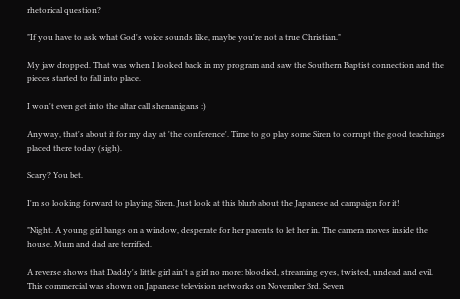rhetorical question?

"If you have to ask what God's voice sounds like, maybe you're not a true Christian."

My jaw dropped. That was when I looked back in my program and saw the Southern Baptist connection and the pieces started to fall into place.

I won't even get into the altar call shenanigans :)

Anyway, that's about it for my day at 'the conference'. Time to go play some Siren to corrupt the good teachings placed there today (sigh).

Scary? You bet.

I'm so looking forward to playing Siren. Just look at this blurb about the Japanese ad campaign for it!

"Night. A young girl bangs on a window, desperate for her parents to let her in. The camera moves inside the house. Mum and dad are terrified.

A reverse shows that Daddy's little girl ain't a girl no more: bloodied, streaming eyes, twisted, undead and evil. This commercial was shown on Japanese television networks on November 3rd. Seven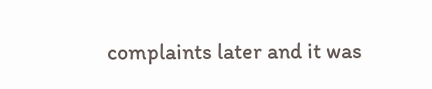complaints later and it was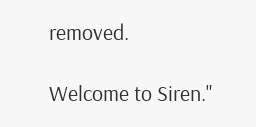removed.

Welcome to Siren."